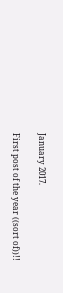January 2017.

First post of the year ((sort of))!!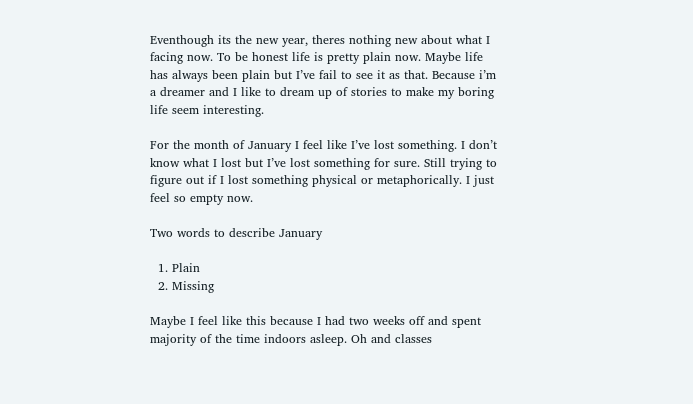Eventhough its the new year, theres nothing new about what I facing now. To be honest life is pretty plain now. Maybe life has always been plain but I’ve fail to see it as that. Because i’m a dreamer and I like to dream up of stories to make my boring life seem interesting.

For the month of January I feel like I’ve lost something. I don’t know what I lost but I’ve lost something for sure. Still trying to figure out if I lost something physical or metaphorically. I just feel so empty now.

Two words to describe January

  1. Plain
  2. Missing

Maybe I feel like this because I had two weeks off and spent majority of the time indoors asleep. Oh and classes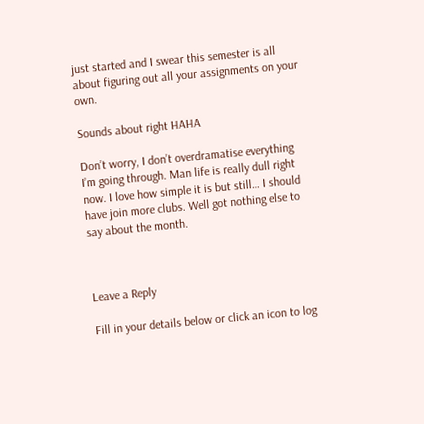just started and I swear this semester is all about figuring out all your assignments on your own.

Sounds about right HAHA

Don’t worry, I don’t overdramatise everything I’m going through. Man life is really dull right now. I love how simple it is but still… I should have join more clubs. Well got nothing else to say about the month.



Leave a Reply

Fill in your details below or click an icon to log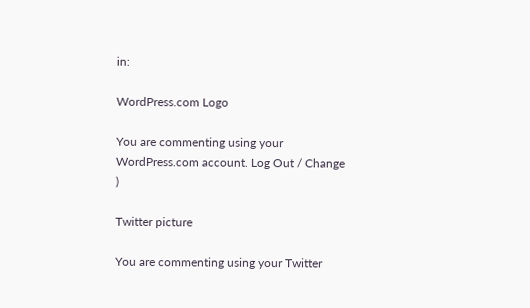in:

WordPress.com Logo

You are commenting using your WordPress.com account. Log Out / Change )

Twitter picture

You are commenting using your Twitter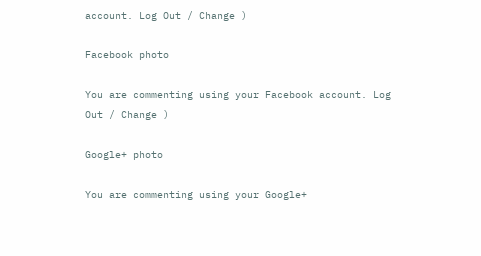account. Log Out / Change )

Facebook photo

You are commenting using your Facebook account. Log Out / Change )

Google+ photo

You are commenting using your Google+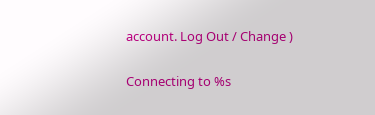account. Log Out / Change )

Connecting to %s